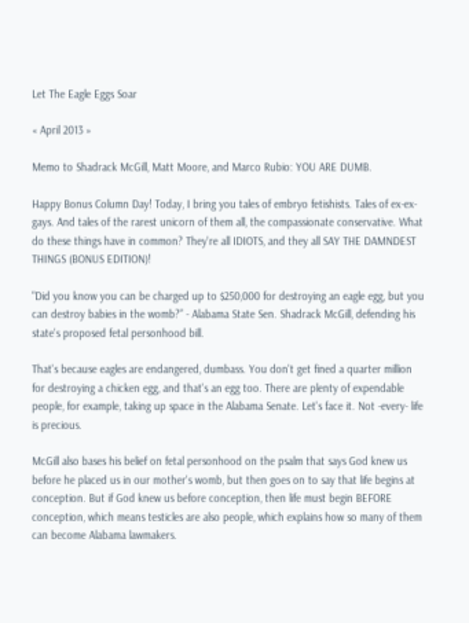Let The Eagle Eggs Soar

« April 2013 »

Memo to Shadrack McGill, Matt Moore, and Marco Rubio: YOU ARE DUMB.

Happy Bonus Column Day! Today, I bring you tales of embryo fetishists. Tales of ex-ex-gays. And tales of the rarest unicorn of them all, the compassionate conservative. What do these things have in common? They're all IDIOTS, and they all SAY THE DAMNDEST THINGS (BONUS EDITION)!

"Did you know you can be charged up to $250,000 for destroying an eagle egg, but you can destroy babies in the womb?” - Alabama State Sen. Shadrack McGill, defending his state's proposed fetal personhood bill.

That's because eagles are endangered, dumbass. You don't get fined a quarter million for destroying a chicken egg, and that's an egg too. There are plenty of expendable people, for example, taking up space in the Alabama Senate. Let's face it. Not -every- life is precious.

McGill also bases his belief on fetal personhood on the psalm that says God knew us before he placed us in our mother's womb, but then goes on to say that life begins at conception. But if God knew us before conception, then life must begin BEFORE conception, which means testicles are also people, which explains how so many of them can become Alabama lawmakers.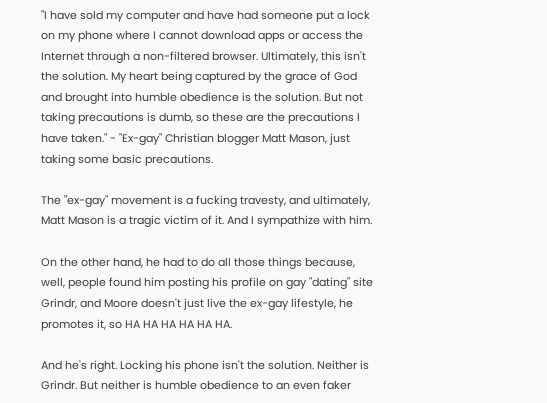"I have sold my computer and have had someone put a lock on my phone where I cannot download apps or access the Internet through a non-filtered browser. Ultimately, this isn't the solution. My heart being captured by the grace of God and brought into humble obedience is the solution. But not taking precautions is dumb, so these are the precautions I have taken." - "Ex-gay" Christian blogger Matt Mason, just taking some basic precautions.

The "ex-gay" movement is a fucking travesty, and ultimately, Matt Mason is a tragic victim of it. And I sympathize with him.

On the other hand, he had to do all those things because, well, people found him posting his profile on gay "dating" site Grindr, and Moore doesn't just live the ex-gay lifestyle, he promotes it, so HA HA HA HA HA HA.

And he's right. Locking his phone isn't the solution. Neither is Grindr. But neither is humble obedience to an even faker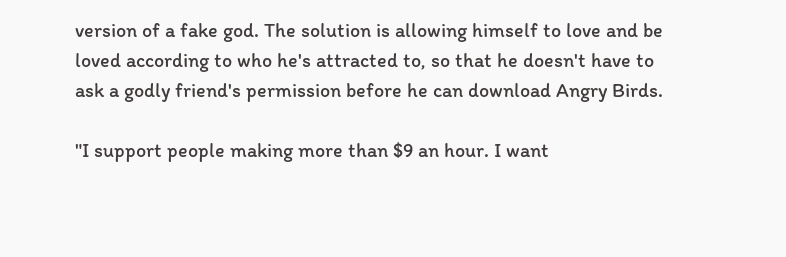version of a fake god. The solution is allowing himself to love and be loved according to who he's attracted to, so that he doesn't have to ask a godly friend's permission before he can download Angry Birds.

"I support people making more than $9 an hour. I want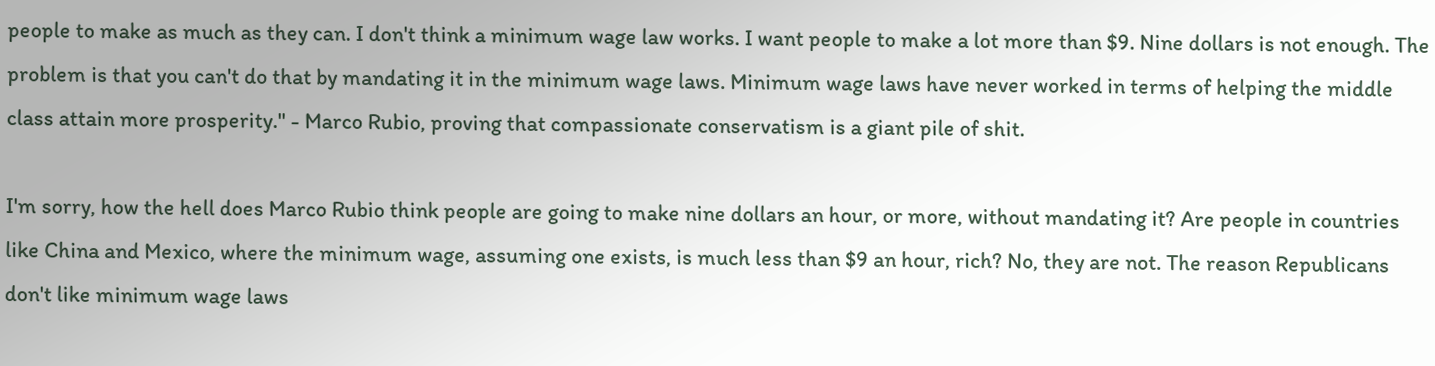people to make as much as they can. I don't think a minimum wage law works. I want people to make a lot more than $9. Nine dollars is not enough. The problem is that you can't do that by mandating it in the minimum wage laws. Minimum wage laws have never worked in terms of helping the middle class attain more prosperity." - Marco Rubio, proving that compassionate conservatism is a giant pile of shit.

I'm sorry, how the hell does Marco Rubio think people are going to make nine dollars an hour, or more, without mandating it? Are people in countries like China and Mexico, where the minimum wage, assuming one exists, is much less than $9 an hour, rich? No, they are not. The reason Republicans don't like minimum wage laws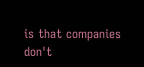is that companies don't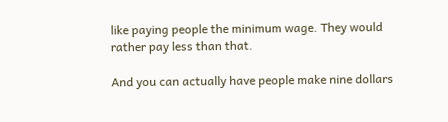like paying people the minimum wage. They would rather pay less than that.

And you can actually have people make nine dollars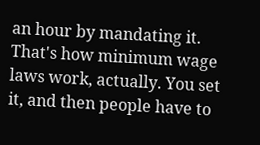an hour by mandating it. That's how minimum wage laws work, actually. You set it, and then people have to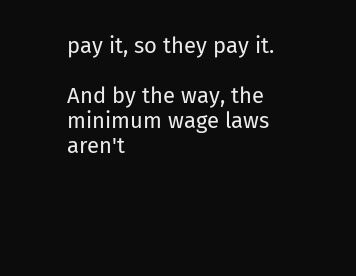pay it, so they pay it.

And by the way, the minimum wage laws aren't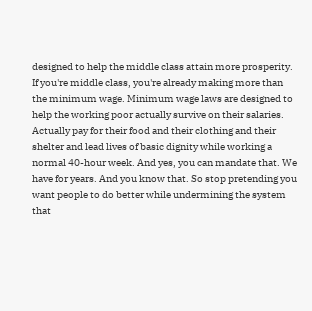designed to help the middle class attain more prosperity. If you're middle class, you're already making more than the minimum wage. Minimum wage laws are designed to help the working poor actually survive on their salaries. Actually pay for their food and their clothing and their shelter and lead lives of basic dignity while working a normal 40-hour week. And yes, you can mandate that. We have for years. And you know that. So stop pretending you want people to do better while undermining the system that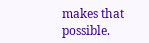makes that possible.